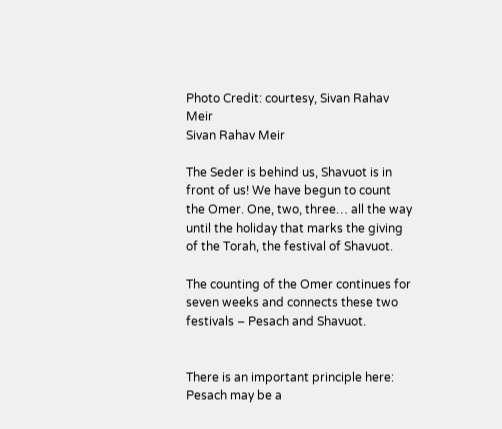Photo Credit: courtesy, Sivan Rahav Meir
Sivan Rahav Meir

The Seder is behind us, Shavuot is in front of us! We have begun to count the Omer. One, two, three… all the way until the holiday that marks the giving of the Torah, the festival of Shavuot.

The counting of the Omer continues for seven weeks and connects these two festivals – Pesach and Shavuot.


There is an important principle here: Pesach may be a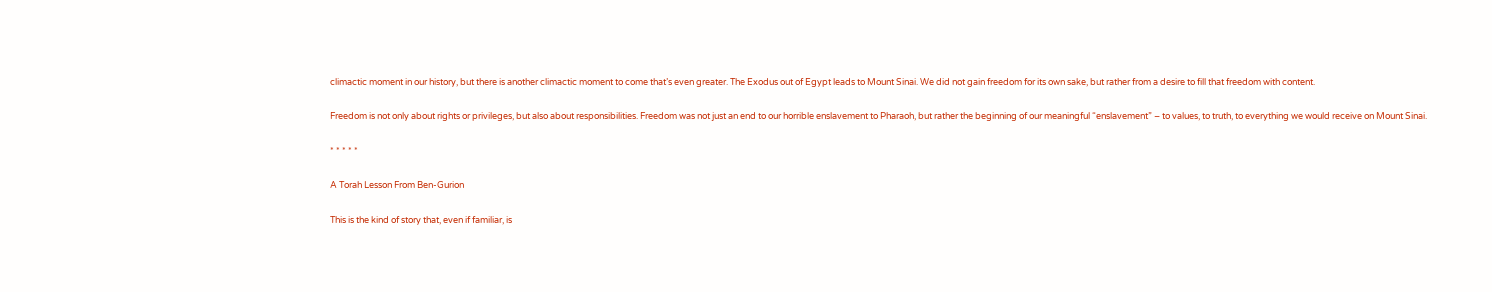climactic moment in our history, but there is another climactic moment to come that’s even greater. The Exodus out of Egypt leads to Mount Sinai. We did not gain freedom for its own sake, but rather from a desire to fill that freedom with content.

Freedom is not only about rights or privileges, but also about responsibilities. Freedom was not just an end to our horrible enslavement to Pharaoh, but rather the beginning of our meaningful “enslavement” – to values, to truth, to everything we would receive on Mount Sinai.

* * * * *

A Torah Lesson From Ben-Gurion

This is the kind of story that, even if familiar, is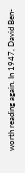worth reading again. In 1947, David Ben-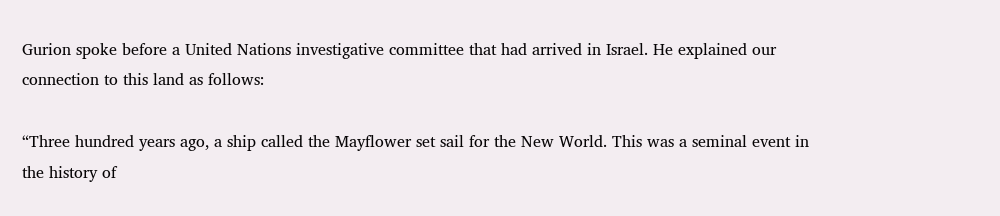Gurion spoke before a United Nations investigative committee that had arrived in Israel. He explained our connection to this land as follows:

“Three hundred years ago, a ship called the Mayflower set sail for the New World. This was a seminal event in the history of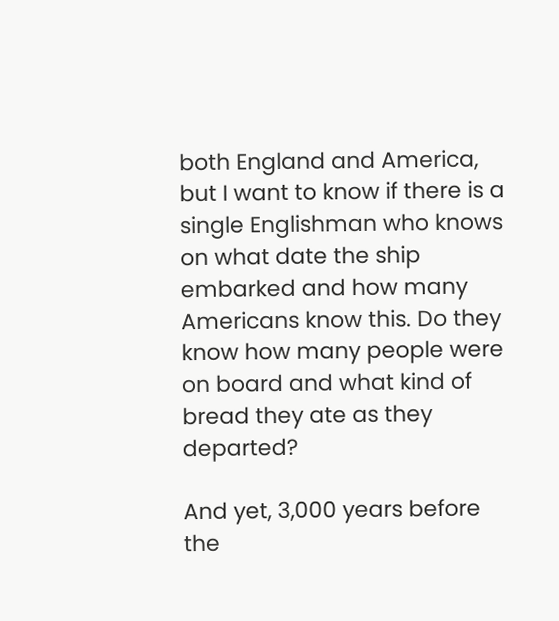both England and America, but I want to know if there is a single Englishman who knows on what date the ship embarked and how many Americans know this. Do they know how many people were on board and what kind of bread they ate as they departed?

And yet, 3,000 years before the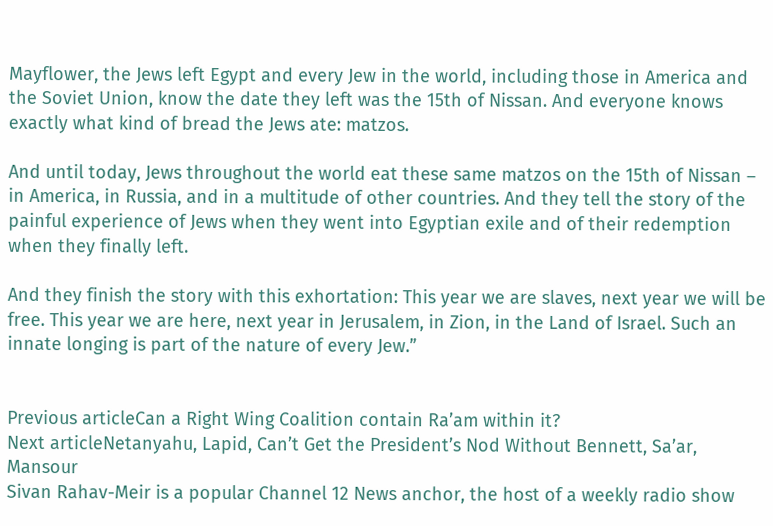Mayflower, the Jews left Egypt and every Jew in the world, including those in America and the Soviet Union, know the date they left was the 15th of Nissan. And everyone knows exactly what kind of bread the Jews ate: matzos.

And until today, Jews throughout the world eat these same matzos on the 15th of Nissan – in America, in Russia, and in a multitude of other countries. And they tell the story of the painful experience of Jews when they went into Egyptian exile and of their redemption when they finally left.

And they finish the story with this exhortation: This year we are slaves, next year we will be free. This year we are here, next year in Jerusalem, in Zion, in the Land of Israel. Such an innate longing is part of the nature of every Jew.”


Previous articleCan a Right Wing Coalition contain Ra’am within it?
Next articleNetanyahu, Lapid, Can’t Get the President’s Nod Without Bennett, Sa’ar, Mansour
Sivan Rahav-Meir is a popular Channel 12 News anchor, the host of a weekly radio show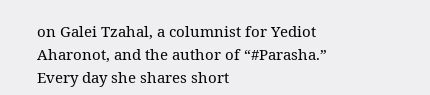on Galei Tzahal, a columnist for Yediot Aharonot, and the author of “#Parasha.” Every day she shares short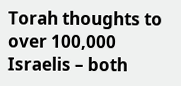Torah thoughts to over 100,000 Israelis – both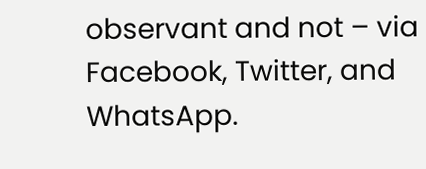observant and not – via Facebook, Twitter, and WhatsApp.